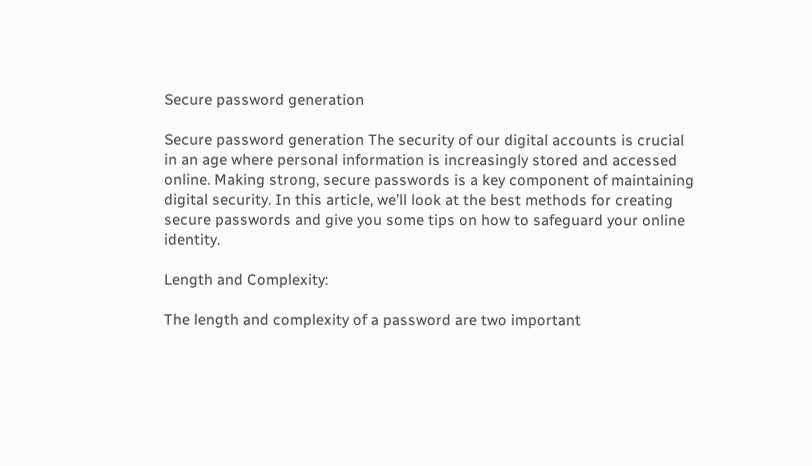Secure password generation

Secure password generation The security of our digital accounts is crucial in an age where personal information is increasingly stored and accessed online. Making strong, secure passwords is a key component of maintaining digital security. In this article, we’ll look at the best methods for creating secure passwords and give you some tips on how to safeguard your online identity.

Length and Complexity:

The length and complexity of a password are two important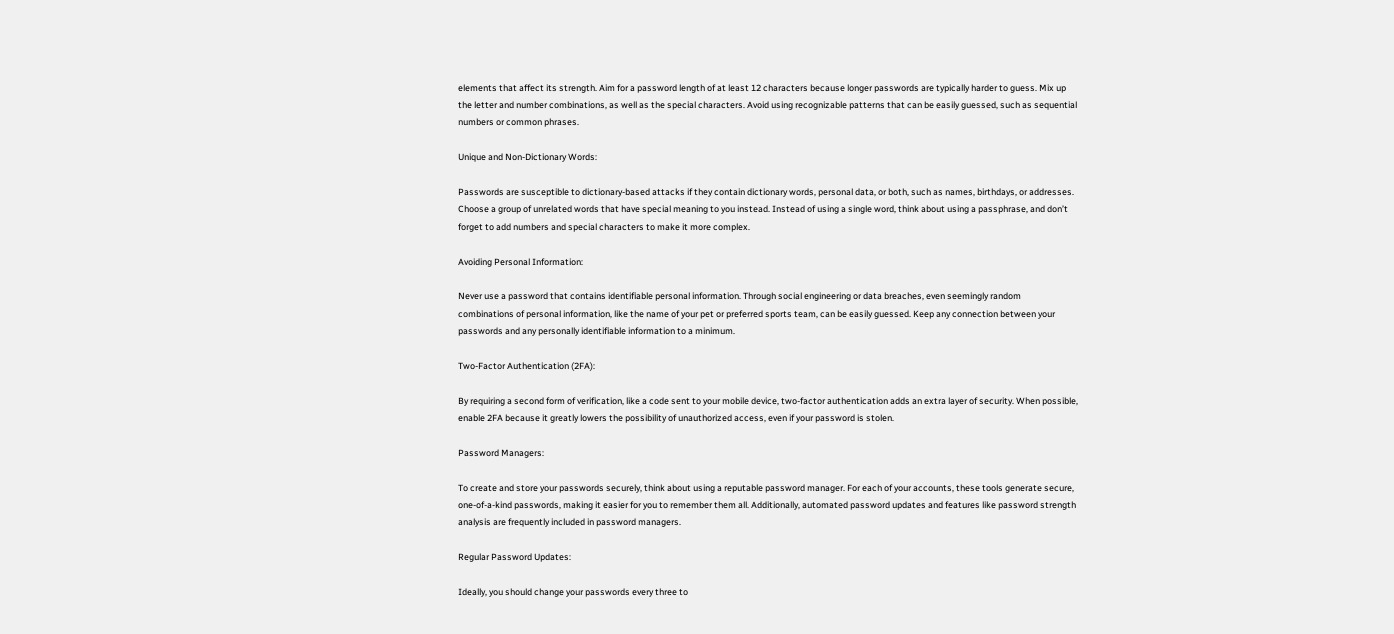elements that affect its strength. Aim for a password length of at least 12 characters because longer passwords are typically harder to guess. Mix up the letter and number combinations, as well as the special characters. Avoid using recognizable patterns that can be easily guessed, such as sequential numbers or common phrases.

Unique and Non-Dictionary Words:

Passwords are susceptible to dictionary-based attacks if they contain dictionary words, personal data, or both, such as names, birthdays, or addresses. Choose a group of unrelated words that have special meaning to you instead. Instead of using a single word, think about using a passphrase, and don’t forget to add numbers and special characters to make it more complex.

Avoiding Personal Information:

Never use a password that contains identifiable personal information. Through social engineering or data breaches, even seemingly random combinations of personal information, like the name of your pet or preferred sports team, can be easily guessed. Keep any connection between your passwords and any personally identifiable information to a minimum.

Two-Factor Authentication (2FA):

By requiring a second form of verification, like a code sent to your mobile device, two-factor authentication adds an extra layer of security. When possible, enable 2FA because it greatly lowers the possibility of unauthorized access, even if your password is stolen.

Password Managers:

To create and store your passwords securely, think about using a reputable password manager. For each of your accounts, these tools generate secure, one-of-a-kind passwords, making it easier for you to remember them all. Additionally, automated password updates and features like password strength analysis are frequently included in password managers.

Regular Password Updates:

Ideally, you should change your passwords every three to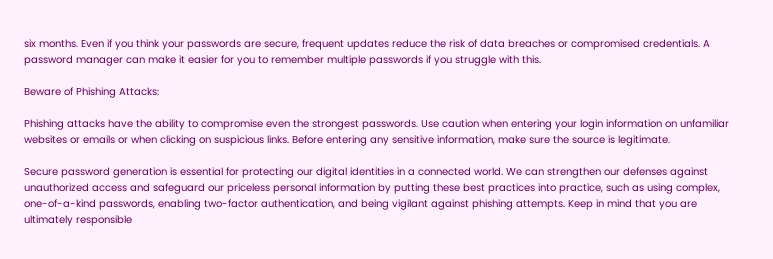six months. Even if you think your passwords are secure, frequent updates reduce the risk of data breaches or compromised credentials. A password manager can make it easier for you to remember multiple passwords if you struggle with this.

Beware of Phishing Attacks:

Phishing attacks have the ability to compromise even the strongest passwords. Use caution when entering your login information on unfamiliar websites or emails or when clicking on suspicious links. Before entering any sensitive information, make sure the source is legitimate.

Secure password generation is essential for protecting our digital identities in a connected world. We can strengthen our defenses against unauthorized access and safeguard our priceless personal information by putting these best practices into practice, such as using complex, one-of-a-kind passwords, enabling two-factor authentication, and being vigilant against phishing attempts. Keep in mind that you are ultimately responsible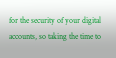for the security of your digital accounts, so taking the time to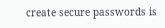create secure passwords is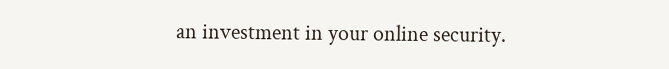an investment in your online security.